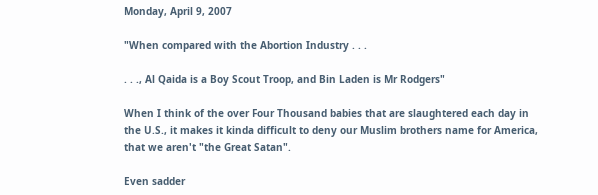Monday, April 9, 2007

"When compared with the Abortion Industry . . .

. . ., Al Qaida is a Boy Scout Troop, and Bin Laden is Mr Rodgers"

When I think of the over Four Thousand babies that are slaughtered each day in the U.S., it makes it kinda difficult to deny our Muslim brothers name for America, that we aren't "the Great Satan".

Even sadder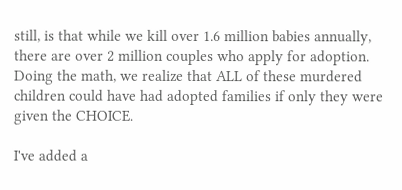still, is that while we kill over 1.6 million babies annually, there are over 2 million couples who apply for adoption. Doing the math, we realize that ALL of these murdered children could have had adopted families if only they were given the CHOICE.

I've added a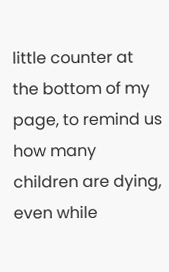little counter at the bottom of my page, to remind us how many children are dying, even while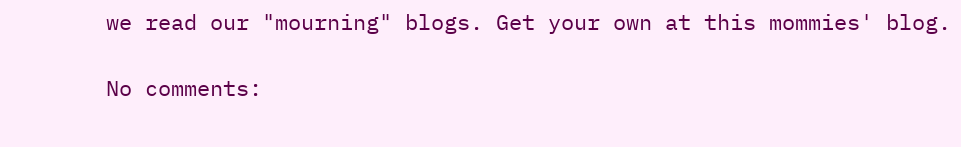we read our "mourning" blogs. Get your own at this mommies' blog.

No comments: